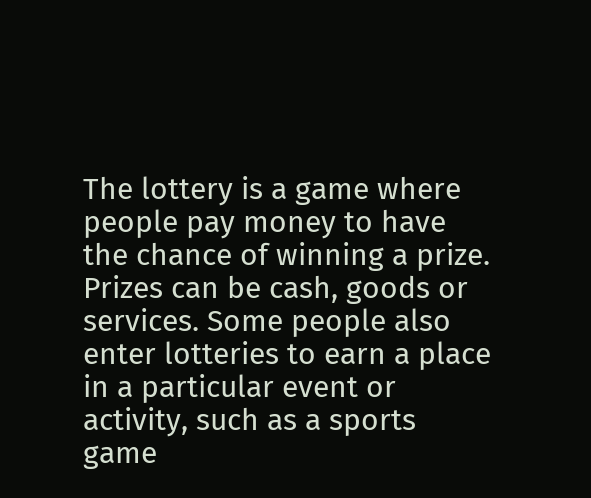The lottery is a game where people pay money to have the chance of winning a prize. Prizes can be cash, goods or services. Some people also enter lotteries to earn a place in a particular event or activity, such as a sports game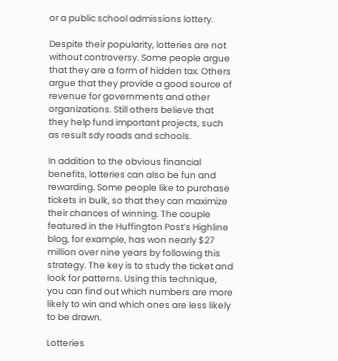or a public school admissions lottery.

Despite their popularity, lotteries are not without controversy. Some people argue that they are a form of hidden tax. Others argue that they provide a good source of revenue for governments and other organizations. Still others believe that they help fund important projects, such as result sdy roads and schools.

In addition to the obvious financial benefits, lotteries can also be fun and rewarding. Some people like to purchase tickets in bulk, so that they can maximize their chances of winning. The couple featured in the Huffington Post’s Highline blog, for example, has won nearly $27 million over nine years by following this strategy. The key is to study the ticket and look for patterns. Using this technique, you can find out which numbers are more likely to win and which ones are less likely to be drawn.

Lotteries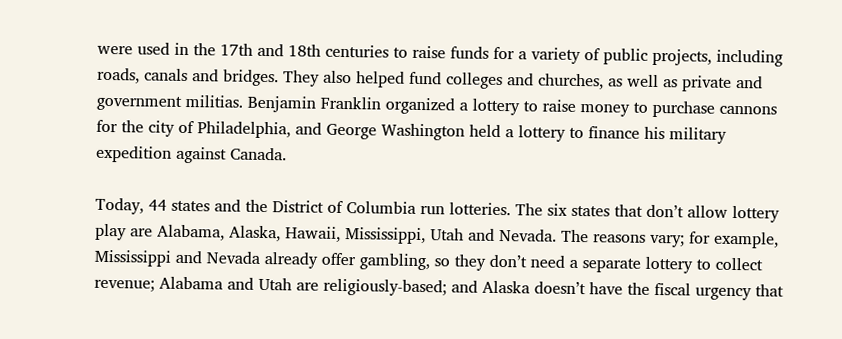were used in the 17th and 18th centuries to raise funds for a variety of public projects, including roads, canals and bridges. They also helped fund colleges and churches, as well as private and government militias. Benjamin Franklin organized a lottery to raise money to purchase cannons for the city of Philadelphia, and George Washington held a lottery to finance his military expedition against Canada.

Today, 44 states and the District of Columbia run lotteries. The six states that don’t allow lottery play are Alabama, Alaska, Hawaii, Mississippi, Utah and Nevada. The reasons vary; for example, Mississippi and Nevada already offer gambling, so they don’t need a separate lottery to collect revenue; Alabama and Utah are religiously-based; and Alaska doesn’t have the fiscal urgency that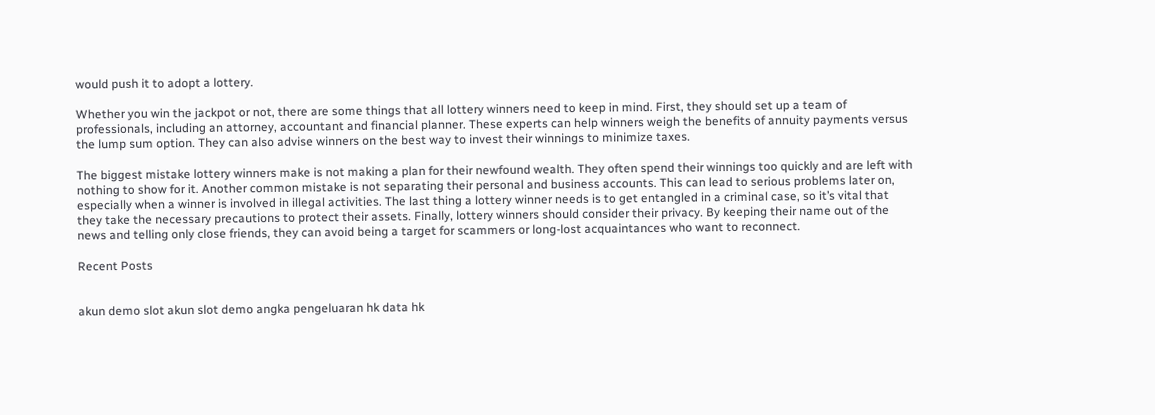would push it to adopt a lottery.

Whether you win the jackpot or not, there are some things that all lottery winners need to keep in mind. First, they should set up a team of professionals, including an attorney, accountant and financial planner. These experts can help winners weigh the benefits of annuity payments versus the lump sum option. They can also advise winners on the best way to invest their winnings to minimize taxes.

The biggest mistake lottery winners make is not making a plan for their newfound wealth. They often spend their winnings too quickly and are left with nothing to show for it. Another common mistake is not separating their personal and business accounts. This can lead to serious problems later on, especially when a winner is involved in illegal activities. The last thing a lottery winner needs is to get entangled in a criminal case, so it’s vital that they take the necessary precautions to protect their assets. Finally, lottery winners should consider their privacy. By keeping their name out of the news and telling only close friends, they can avoid being a target for scammers or long-lost acquaintances who want to reconnect.

Recent Posts


akun demo slot akun slot demo angka pengeluaran hk data hk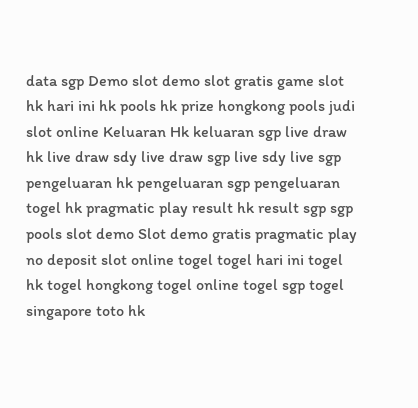data sgp Demo slot demo slot gratis game slot hk hari ini hk pools hk prize hongkong pools judi slot online Keluaran Hk keluaran sgp live draw hk live draw sdy live draw sgp live sdy live sgp pengeluaran hk pengeluaran sgp pengeluaran togel hk pragmatic play result hk result sgp sgp pools slot demo Slot demo gratis pragmatic play no deposit slot online togel togel hari ini togel hk togel hongkong togel online togel sgp togel singapore toto hk